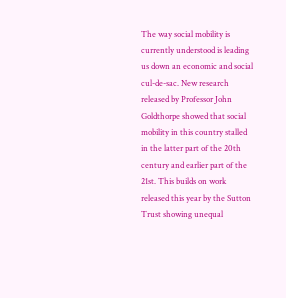The way social mobility is currently understood is leading us down an economic and social cul-de-sac. New research released by Professor John Goldthorpe showed that social mobility in this country stalled in the latter part of the 20th century and earlier part of the 21st. This builds on work released this year by the Sutton Trust showing unequal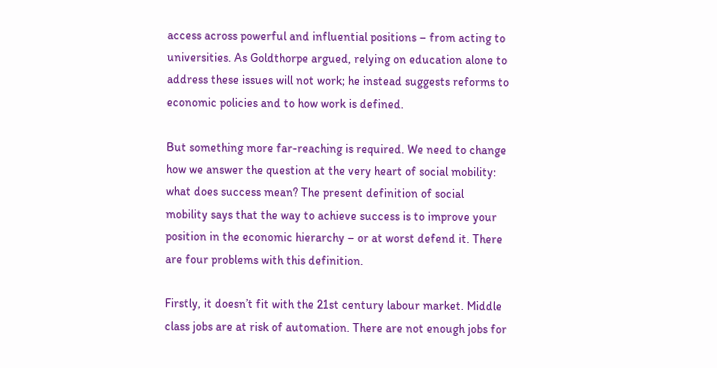access across powerful and influential positions – from acting to universities. As Goldthorpe argued, relying on education alone to address these issues will not work; he instead suggests reforms to economic policies and to how work is defined.

But something more far-reaching is required. We need to change how we answer the question at the very heart of social mobility: what does success mean? The present definition of social mobility says that the way to achieve success is to improve your position in the economic hierarchy – or at worst defend it. There are four problems with this definition.

Firstly, it doesn’t fit with the 21st century labour market. Middle class jobs are at risk of automation. There are not enough jobs for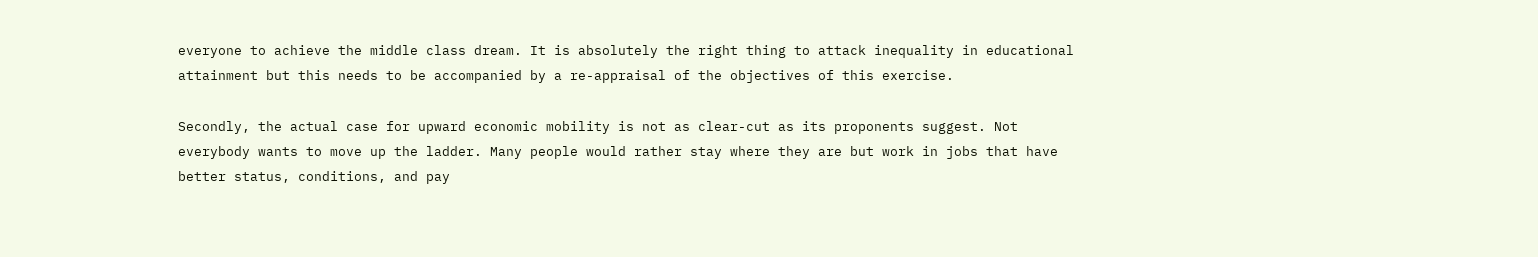everyone to achieve the middle class dream. It is absolutely the right thing to attack inequality in educational attainment but this needs to be accompanied by a re-appraisal of the objectives of this exercise.

Secondly, the actual case for upward economic mobility is not as clear-cut as its proponents suggest. Not everybody wants to move up the ladder. Many people would rather stay where they are but work in jobs that have better status, conditions, and pay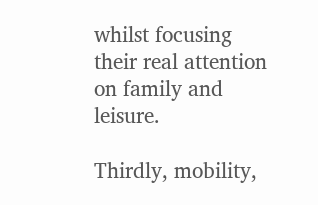whilst focusing their real attention on family and leisure.

Thirdly, mobility,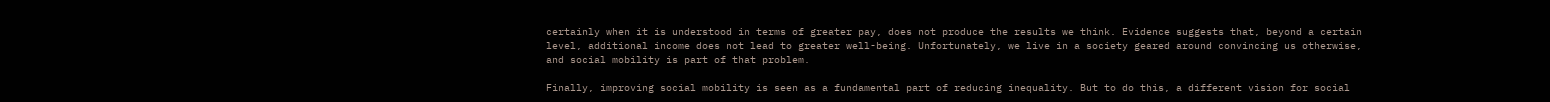certainly when it is understood in terms of greater pay, does not produce the results we think. Evidence suggests that, beyond a certain level, additional income does not lead to greater well-being. Unfortunately, we live in a society geared around convincing us otherwise, and social mobility is part of that problem.

Finally, improving social mobility is seen as a fundamental part of reducing inequality. But to do this, a different vision for social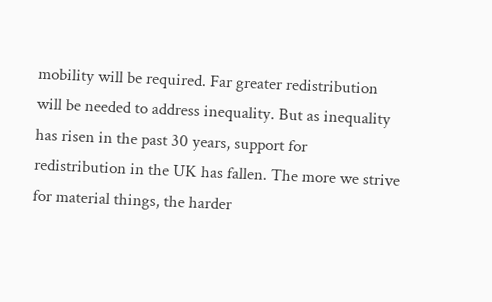mobility will be required. Far greater redistribution will be needed to address inequality. But as inequality has risen in the past 30 years, support for redistribution in the UK has fallen. The more we strive for material things, the harder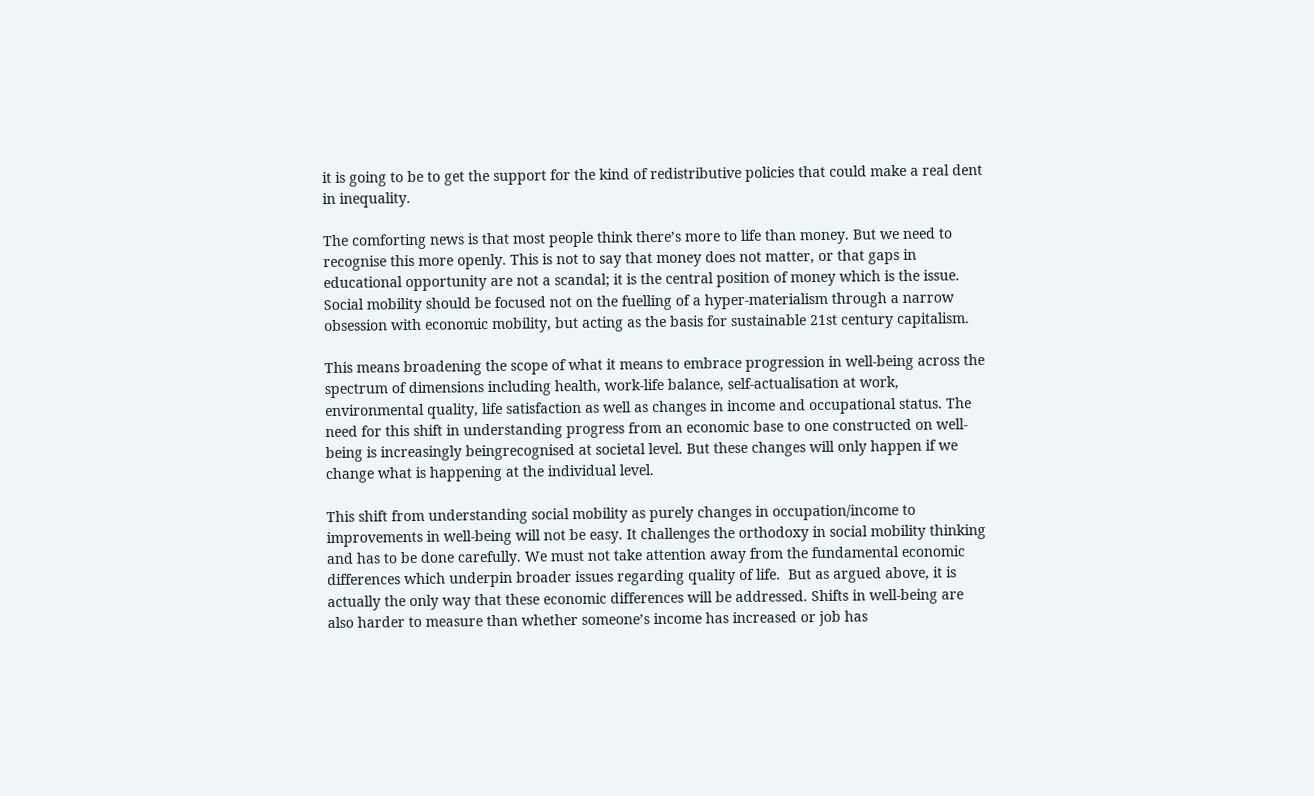it is going to be to get the support for the kind of redistributive policies that could make a real dent in inequality.

The comforting news is that most people think there’s more to life than money. But we need to recognise this more openly. This is not to say that money does not matter, or that gaps in educational opportunity are not a scandal; it is the central position of money which is the issue. Social mobility should be focused not on the fuelling of a hyper-materialism through a narrow obsession with economic mobility, but acting as the basis for sustainable 21st century capitalism.

This means broadening the scope of what it means to embrace progression in well-being across the spectrum of dimensions including health, work-life balance, self-actualisation at work, environmental quality, life satisfaction as well as changes in income and occupational status. The need for this shift in understanding progress from an economic base to one constructed on well-being is increasingly beingrecognised at societal level. But these changes will only happen if we change what is happening at the individual level.

This shift from understanding social mobility as purely changes in occupation/income to improvements in well-being will not be easy. It challenges the orthodoxy in social mobility thinking and has to be done carefully. We must not take attention away from the fundamental economic differences which underpin broader issues regarding quality of life.  But as argued above, it is actually the only way that these economic differences will be addressed. Shifts in well-being are also harder to measure than whether someone’s income has increased or job has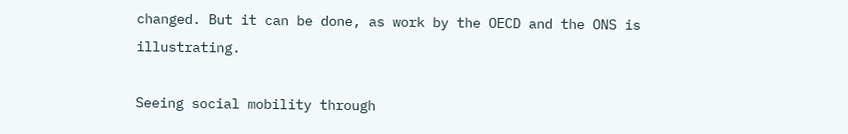changed. But it can be done, as work by the OECD and the ONS is illustrating.

Seeing social mobility through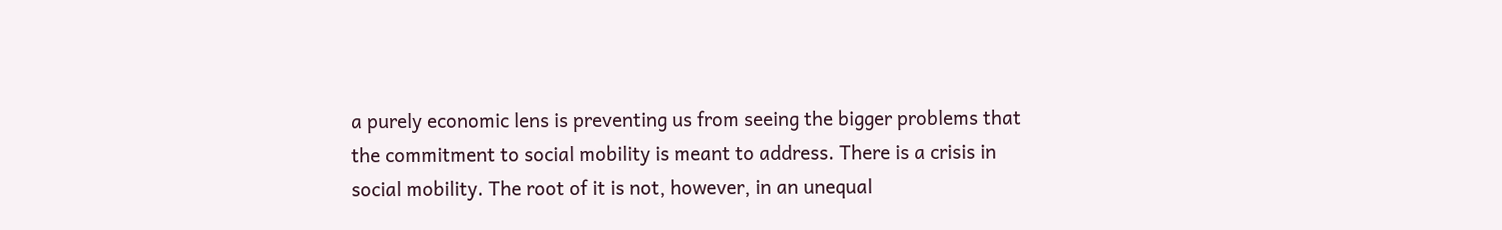a purely economic lens is preventing us from seeing the bigger problems that the commitment to social mobility is meant to address. There is a crisis in social mobility. The root of it is not, however, in an unequal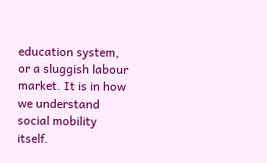education system, or a sluggish labour market. It is in how we understand social mobility itself.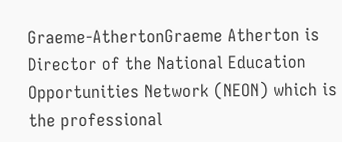Graeme-AthertonGraeme Atherton is Director of the National Education Opportunities Network (NEON) which is the professional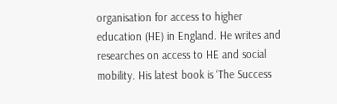organisation for access to higher education (HE) in England. He writes and researches on access to HE and social mobility. His latest book is ‘The Success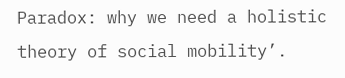Paradox: why we need a holistic theory of social mobility’.